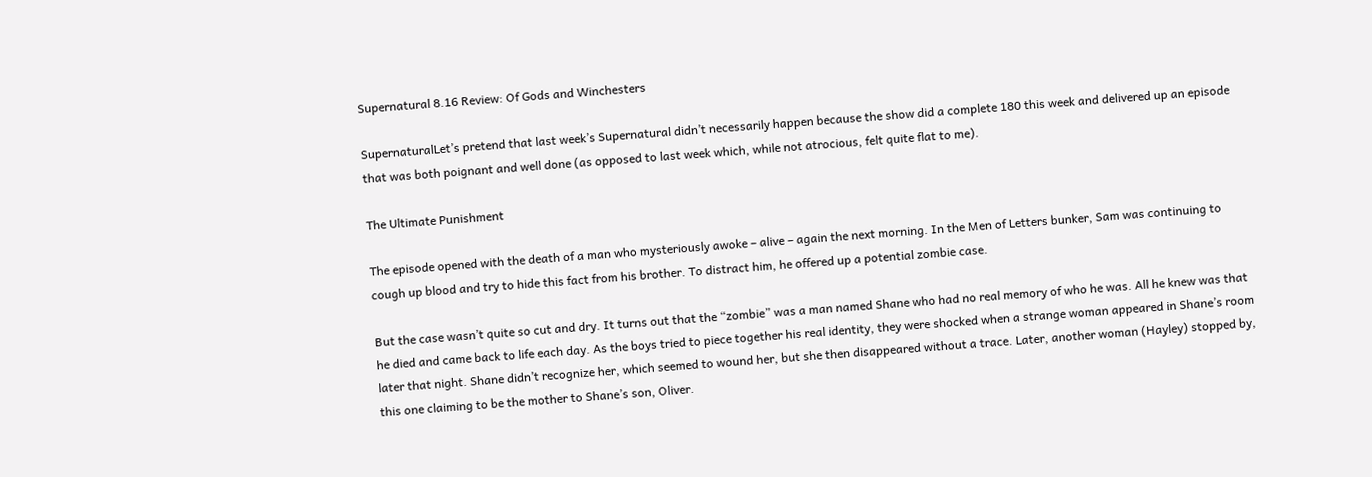Supernatural 8.16 Review: Of Gods and Winchesters

SupernaturalLet’s pretend that last week’s Supernatural didn’t necessarily happen because the show did a complete 180 this week and delivered up an episode that was both poignant and well done (as opposed to last week which, while not atrocious, felt quite flat to me).

The Ultimate Punishment

The episode opened with the death of a man who mysteriously awoke – alive – again the next morning. In the Men of Letters bunker, Sam was continuing to cough up blood and try to hide this fact from his brother. To distract him, he offered up a potential zombie case.

But the case wasn’t quite so cut and dry. It turns out that the “zombie” was a man named Shane who had no real memory of who he was. All he knew was that he died and came back to life each day. As the boys tried to piece together his real identity, they were shocked when a strange woman appeared in Shane’s room later that night. Shane didn’t recognize her, which seemed to wound her, but she then disappeared without a trace. Later, another woman (Hayley) stopped by, this one claiming to be the mother to Shane’s son, Oliver.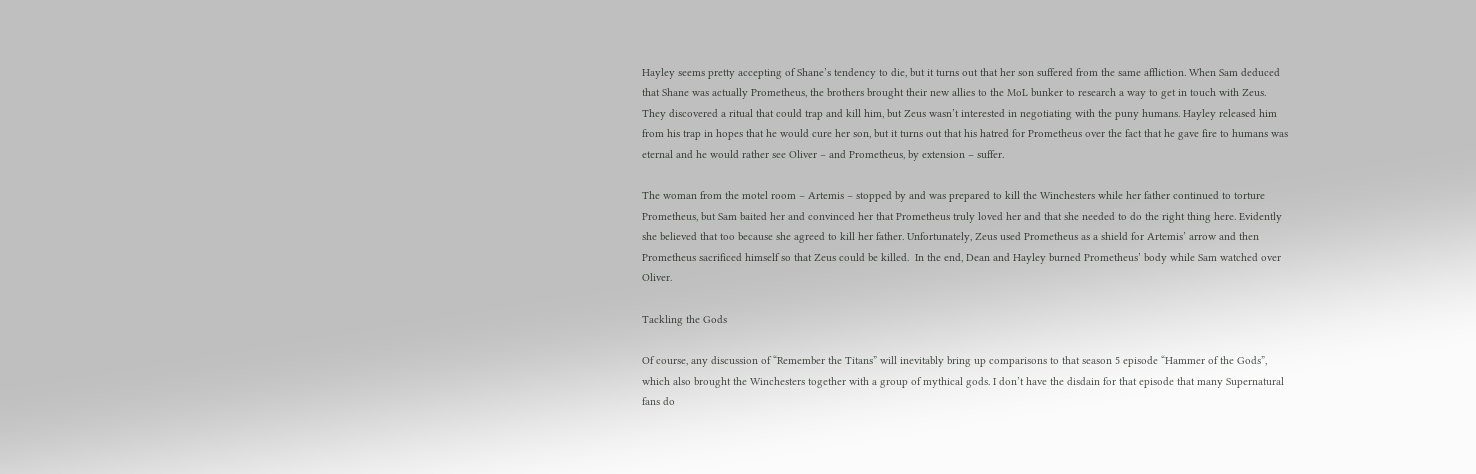Hayley seems pretty accepting of Shane’s tendency to die, but it turns out that her son suffered from the same affliction. When Sam deduced that Shane was actually Prometheus, the brothers brought their new allies to the MoL bunker to research a way to get in touch with Zeus. They discovered a ritual that could trap and kill him, but Zeus wasn’t interested in negotiating with the puny humans. Hayley released him from his trap in hopes that he would cure her son, but it turns out that his hatred for Prometheus over the fact that he gave fire to humans was eternal and he would rather see Oliver – and Prometheus, by extension – suffer.

The woman from the motel room – Artemis – stopped by and was prepared to kill the Winchesters while her father continued to torture Prometheus, but Sam baited her and convinced her that Prometheus truly loved her and that she needed to do the right thing here. Evidently she believed that too because she agreed to kill her father. Unfortunately, Zeus used Prometheus as a shield for Artemis’ arrow and then Prometheus sacrificed himself so that Zeus could be killed.  In the end, Dean and Hayley burned Prometheus’ body while Sam watched over Oliver.

Tackling the Gods

Of course, any discussion of “Remember the Titans” will inevitably bring up comparisons to that season 5 episode “Hammer of the Gods”, which also brought the Winchesters together with a group of mythical gods. I don’t have the disdain for that episode that many Supernatural fans do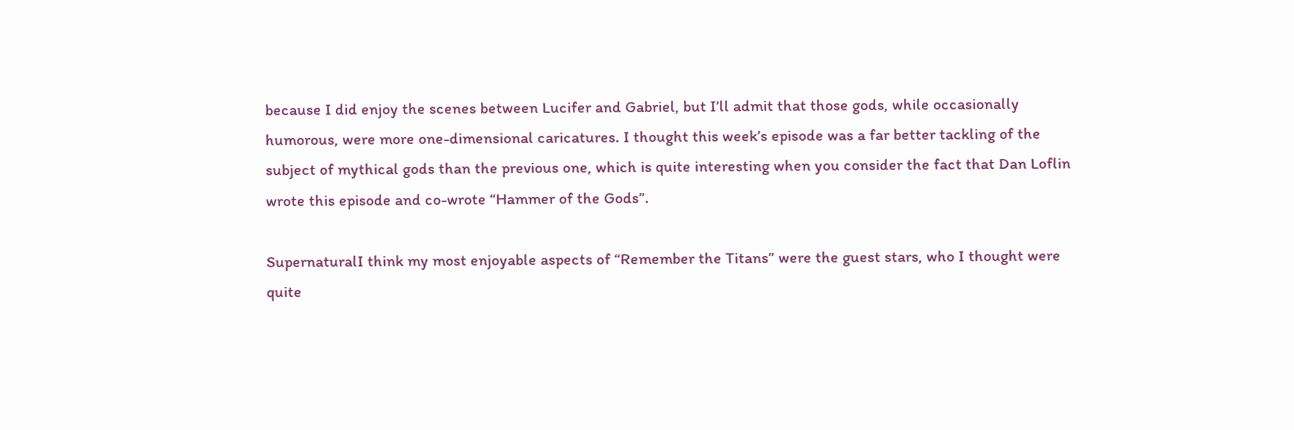because I did enjoy the scenes between Lucifer and Gabriel, but I’ll admit that those gods, while occasionally humorous, were more one-dimensional caricatures. I thought this week’s episode was a far better tackling of the subject of mythical gods than the previous one, which is quite interesting when you consider the fact that Dan Loflin wrote this episode and co-wrote “Hammer of the Gods”.

SupernaturalI think my most enjoyable aspects of “Remember the Titans” were the guest stars, who I thought were quite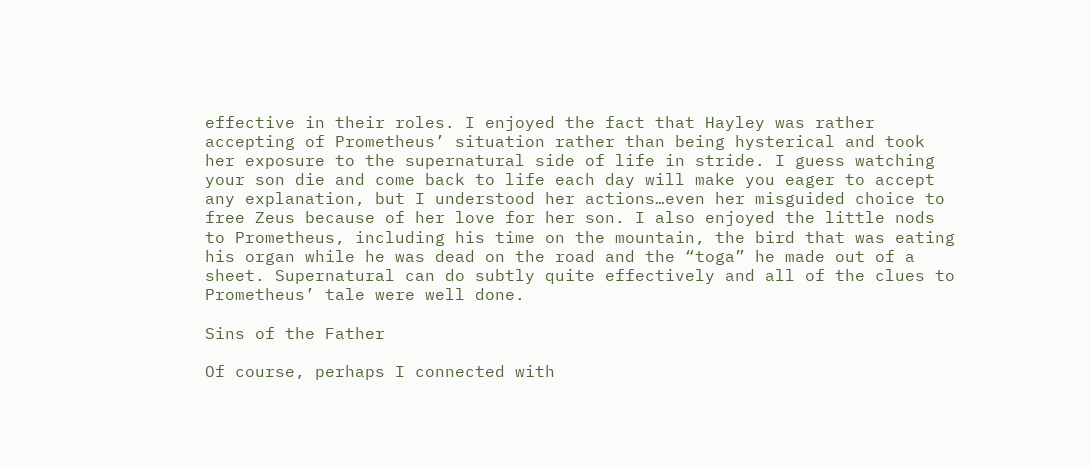effective in their roles. I enjoyed the fact that Hayley was rather accepting of Prometheus’ situation rather than being hysterical and took her exposure to the supernatural side of life in stride. I guess watching your son die and come back to life each day will make you eager to accept any explanation, but I understood her actions…even her misguided choice to free Zeus because of her love for her son. I also enjoyed the little nods to Prometheus, including his time on the mountain, the bird that was eating his organ while he was dead on the road and the “toga” he made out of a sheet. Supernatural can do subtly quite effectively and all of the clues to Prometheus’ tale were well done.

Sins of the Father

Of course, perhaps I connected with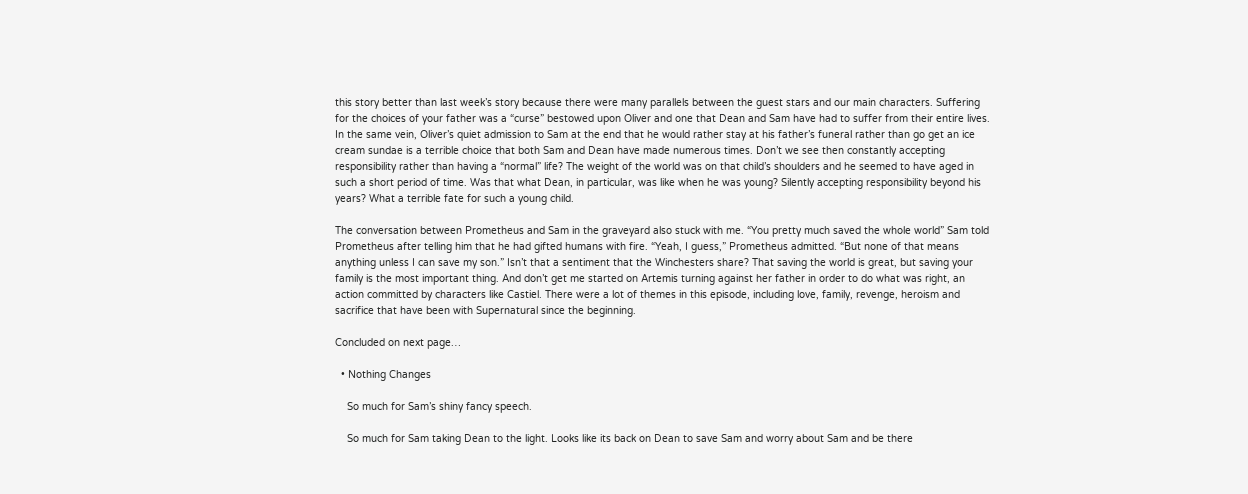this story better than last week’s story because there were many parallels between the guest stars and our main characters. Suffering for the choices of your father was a “curse” bestowed upon Oliver and one that Dean and Sam have had to suffer from their entire lives. In the same vein, Oliver’s quiet admission to Sam at the end that he would rather stay at his father’s funeral rather than go get an ice cream sundae is a terrible choice that both Sam and Dean have made numerous times. Don’t we see then constantly accepting responsibility rather than having a “normal” life? The weight of the world was on that child’s shoulders and he seemed to have aged in such a short period of time. Was that what Dean, in particular, was like when he was young? Silently accepting responsibility beyond his years? What a terrible fate for such a young child.

The conversation between Prometheus and Sam in the graveyard also stuck with me. “You pretty much saved the whole world” Sam told Prometheus after telling him that he had gifted humans with fire. “Yeah, I guess,” Prometheus admitted. “But none of that means anything unless I can save my son.” Isn’t that a sentiment that the Winchesters share? That saving the world is great, but saving your family is the most important thing. And don’t get me started on Artemis turning against her father in order to do what was right, an action committed by characters like Castiel. There were a lot of themes in this episode, including love, family, revenge, heroism and sacrifice that have been with Supernatural since the beginning.

Concluded on next page…

  • Nothing Changes

    So much for Sam’s shiny fancy speech.

    So much for Sam taking Dean to the light. Looks like its back on Dean to save Sam and worry about Sam and be there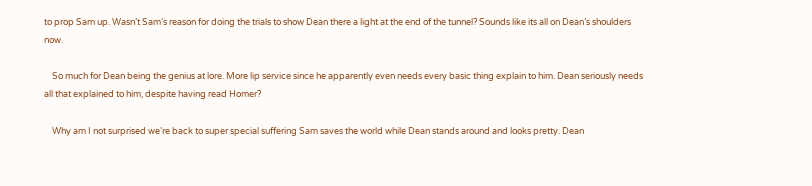to prop Sam up. Wasn’t Sam’s reason for doing the trials to show Dean there a light at the end of the tunnel? Sounds like its all on Dean’s shoulders now.

    So much for Dean being the genius at lore. More lip service since he apparently even needs every basic thing explain to him. Dean seriously needs all that explained to him, despite having read Homer?

    Why am I not surprised we’re back to super special suffering Sam saves the world while Dean stands around and looks pretty. Dean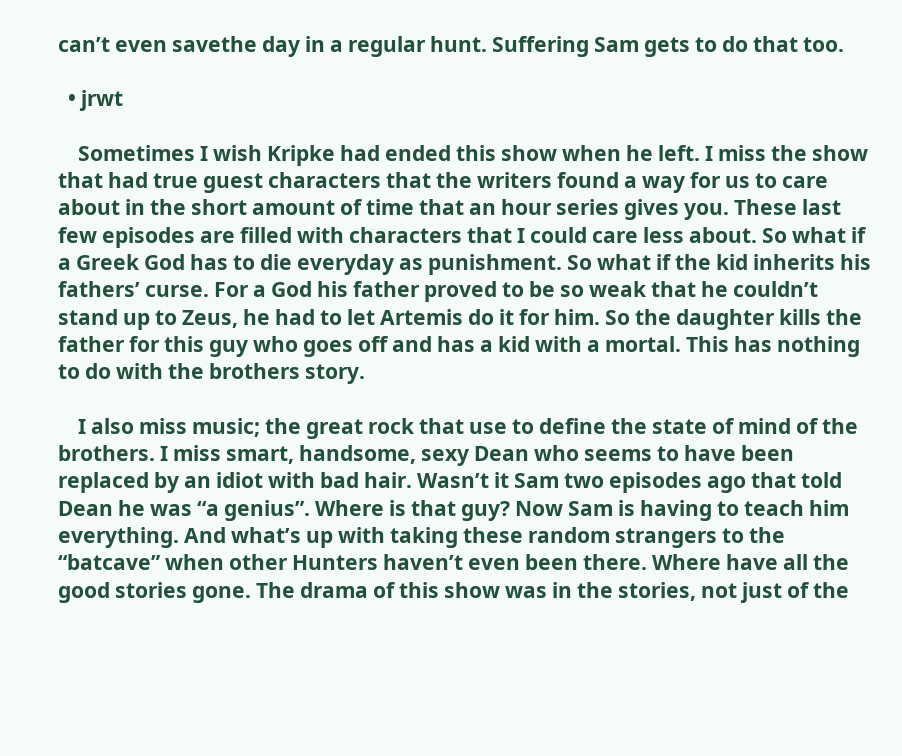can’t even savethe day in a regular hunt. Suffering Sam gets to do that too.

  • jrwt

    Sometimes I wish Kripke had ended this show when he left. I miss the show that had true guest characters that the writers found a way for us to care about in the short amount of time that an hour series gives you. These last few episodes are filled with characters that I could care less about. So what if a Greek God has to die everyday as punishment. So what if the kid inherits his fathers’ curse. For a God his father proved to be so weak that he couldn’t stand up to Zeus, he had to let Artemis do it for him. So the daughter kills the father for this guy who goes off and has a kid with a mortal. This has nothing to do with the brothers story.

    I also miss music; the great rock that use to define the state of mind of the brothers. I miss smart, handsome, sexy Dean who seems to have been replaced by an idiot with bad hair. Wasn’t it Sam two episodes ago that told Dean he was “a genius”. Where is that guy? Now Sam is having to teach him everything. And what’s up with taking these random strangers to the “batcave” when other Hunters haven’t even been there. Where have all the good stories gone. The drama of this show was in the stories, not just of the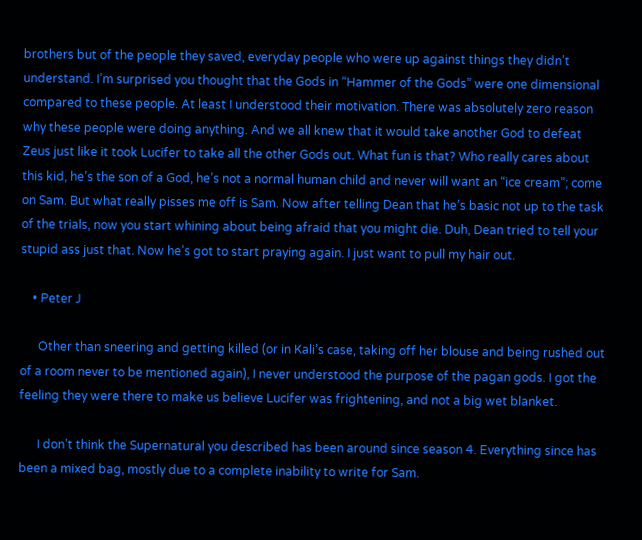brothers but of the people they saved, everyday people who were up against things they didn’t understand. I’m surprised you thought that the Gods in “Hammer of the Gods” were one dimensional compared to these people. At least I understood their motivation. There was absolutely zero reason why these people were doing anything. And we all knew that it would take another God to defeat Zeus just like it took Lucifer to take all the other Gods out. What fun is that? Who really cares about this kid, he’s the son of a God, he’s not a normal human child and never will want an “ice cream”; come on Sam. But what really pisses me off is Sam. Now after telling Dean that he’s basic not up to the task of the trials, now you start whining about being afraid that you might die. Duh, Dean tried to tell your stupid ass just that. Now he’s got to start praying again. I just want to pull my hair out.

    • Peter J

      Other than sneering and getting killed (or in Kali’s case, taking off her blouse and being rushed out of a room never to be mentioned again), I never understood the purpose of the pagan gods. I got the feeling they were there to make us believe Lucifer was frightening, and not a big wet blanket.

      I don’t think the Supernatural you described has been around since season 4. Everything since has been a mixed bag, mostly due to a complete inability to write for Sam.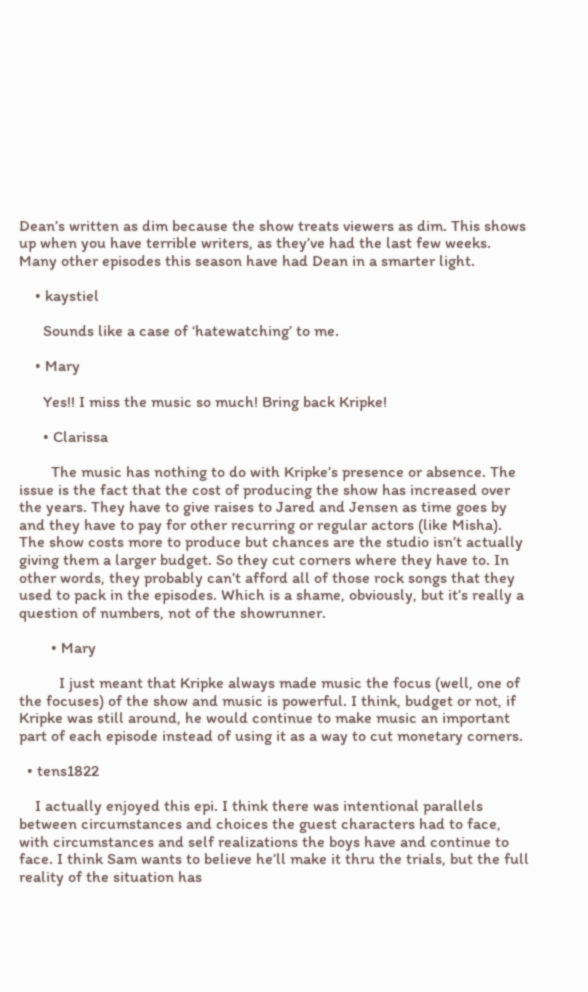Dean’s written as dim because the show treats viewers as dim. This shows up when you have terrible writers, as they’ve had the last few weeks. Many other episodes this season have had Dean in a smarter light.

    • kaystiel

      Sounds like a case of ‘hatewatching’ to me.

    • Mary

      Yes!! I miss the music so much! Bring back Kripke!

      • Clarissa

        The music has nothing to do with Kripke’s presence or absence. The issue is the fact that the cost of producing the show has increased over the years. They have to give raises to Jared and Jensen as time goes by and they have to pay for other recurring or regular actors (like Misha). The show costs more to produce but chances are the studio isn’t actually giving them a larger budget. So they cut corners where they have to. In other words, they probably can’t afford all of those rock songs that they used to pack in the episodes. Which is a shame, obviously, but it’s really a question of numbers, not of the showrunner.

        • Mary

          I just meant that Kripke always made music the focus (well, one of the focuses) of the show and music is powerful. I think, budget or not, if Kripke was still around, he would continue to make music an important part of each episode instead of using it as a way to cut monetary corners.

  • tens1822

    I actually enjoyed this epi. I think there was intentional parallels between circumstances and choices the guest characters had to face, with circumstances and self realizations the boys have and continue to face. I think Sam wants to believe he’ll make it thru the trials, but the full reality of the situation has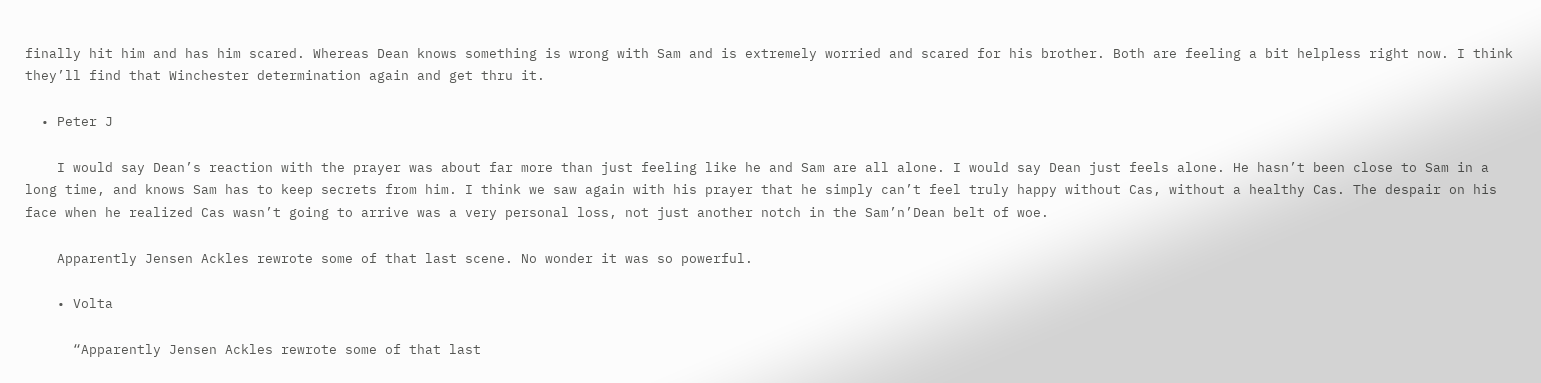finally hit him and has him scared. Whereas Dean knows something is wrong with Sam and is extremely worried and scared for his brother. Both are feeling a bit helpless right now. I think they’ll find that Winchester determination again and get thru it.

  • Peter J

    I would say Dean’s reaction with the prayer was about far more than just feeling like he and Sam are all alone. I would say Dean just feels alone. He hasn’t been close to Sam in a long time, and knows Sam has to keep secrets from him. I think we saw again with his prayer that he simply can’t feel truly happy without Cas, without a healthy Cas. The despair on his face when he realized Cas wasn’t going to arrive was a very personal loss, not just another notch in the Sam’n’Dean belt of woe.

    Apparently Jensen Ackles rewrote some of that last scene. No wonder it was so powerful.

    • Volta

      “Apparently Jensen Ackles rewrote some of that last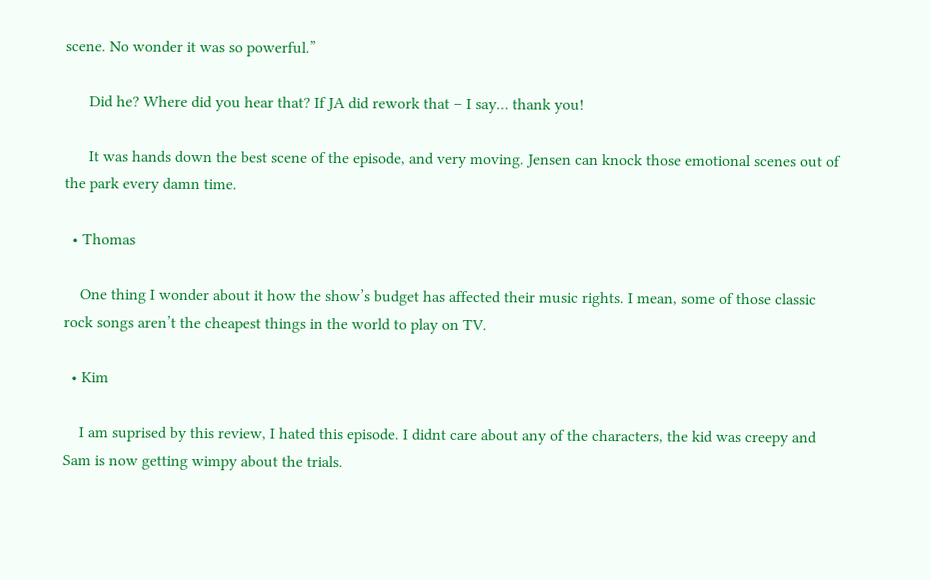scene. No wonder it was so powerful.”

      Did he? Where did you hear that? If JA did rework that – I say… thank you!

      It was hands down the best scene of the episode, and very moving. Jensen can knock those emotional scenes out of the park every damn time.

  • Thomas

    One thing I wonder about it how the show’s budget has affected their music rights. I mean, some of those classic rock songs aren’t the cheapest things in the world to play on TV.

  • Kim

    I am suprised by this review, I hated this episode. I didnt care about any of the characters, the kid was creepy and Sam is now getting wimpy about the trials.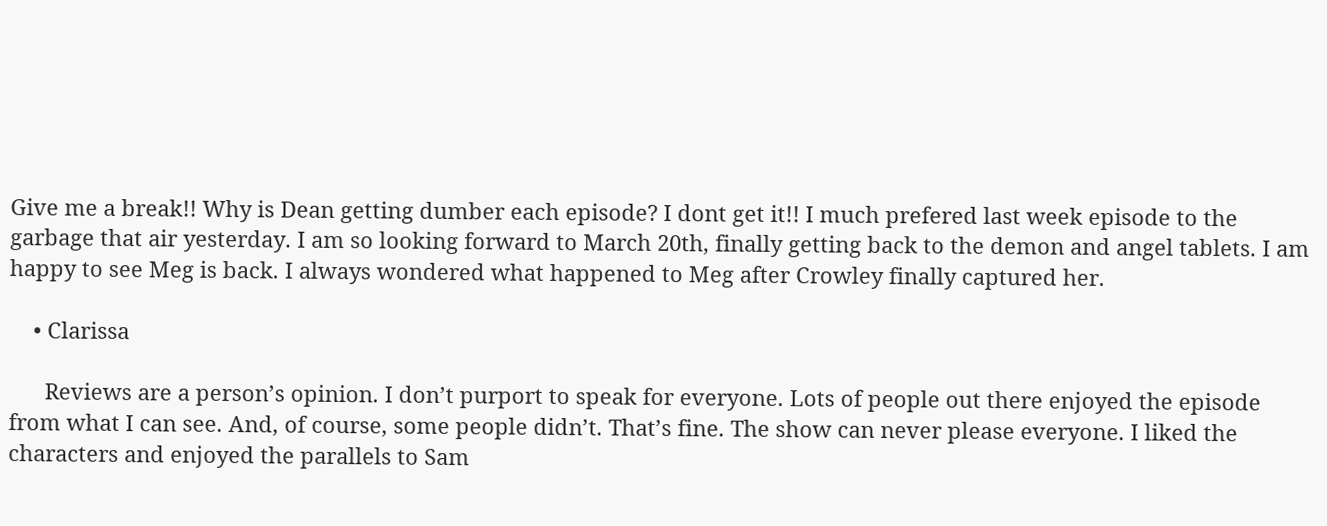Give me a break!! Why is Dean getting dumber each episode? I dont get it!! I much prefered last week episode to the garbage that air yesterday. I am so looking forward to March 20th, finally getting back to the demon and angel tablets. I am happy to see Meg is back. I always wondered what happened to Meg after Crowley finally captured her.

    • Clarissa

      Reviews are a person’s opinion. I don’t purport to speak for everyone. Lots of people out there enjoyed the episode from what I can see. And, of course, some people didn’t. That’s fine. The show can never please everyone. I liked the characters and enjoyed the parallels to Sam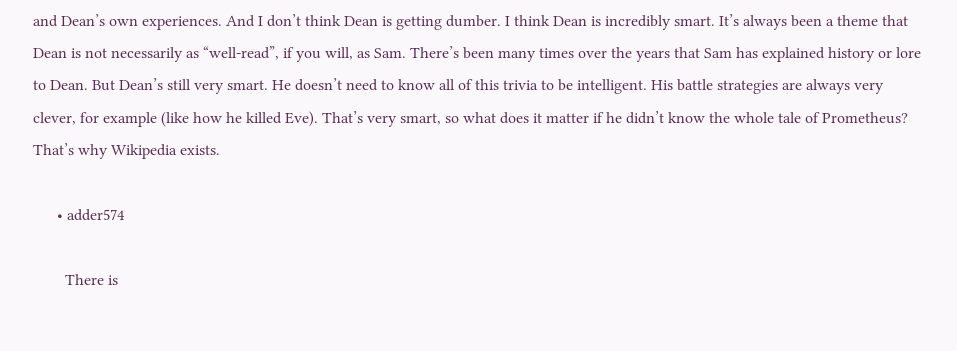and Dean’s own experiences. And I don’t think Dean is getting dumber. I think Dean is incredibly smart. It’s always been a theme that Dean is not necessarily as “well-read”, if you will, as Sam. There’s been many times over the years that Sam has explained history or lore to Dean. But Dean’s still very smart. He doesn’t need to know all of this trivia to be intelligent. His battle strategies are always very clever, for example (like how he killed Eve). That’s very smart, so what does it matter if he didn’t know the whole tale of Prometheus? That’s why Wikipedia exists.

      • adder574

        There is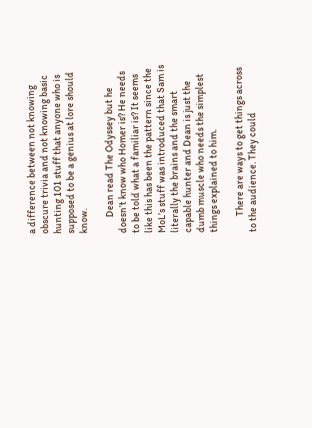a difference between not knowing obscure trivia and not knowing basic hunting 101 stuff that anyone who is supposed to be a genius at lore should know.

        Dean read The Odyssey but he doesn’t know who Homer is? He needs to be told what a familiar is? It seems like this has been the pattern since the MoL’s stuff was introduced that Sam is literally the brains and the smart capable hunter and Dean is just the dumb muscle who needs the simplest things explained to him.

        There are ways to get things across to the audience. They could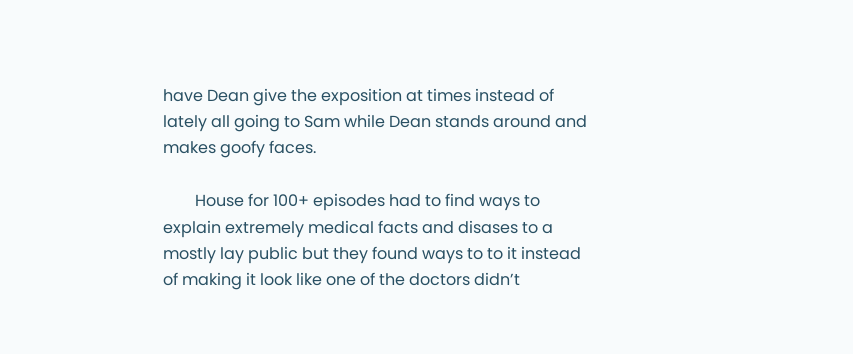have Dean give the exposition at times instead of lately all going to Sam while Dean stands around and makes goofy faces.

        House for 100+ episodes had to find ways to explain extremely medical facts and disases to a mostly lay public but they found ways to to it instead of making it look like one of the doctors didn’t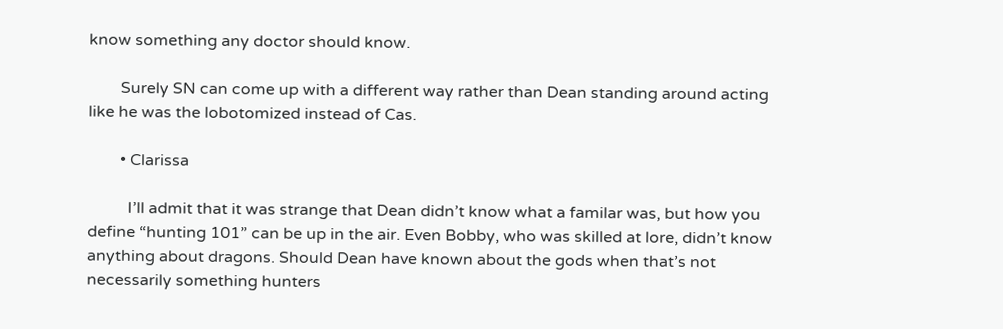know something any doctor should know.

        Surely SN can come up with a different way rather than Dean standing around acting like he was the lobotomized instead of Cas.

        • Clarissa

          I’ll admit that it was strange that Dean didn’t know what a familar was, but how you define “hunting 101” can be up in the air. Even Bobby, who was skilled at lore, didn’t know anything about dragons. Should Dean have known about the gods when that’s not necessarily something hunters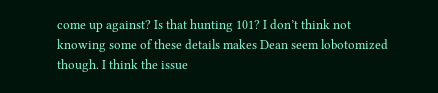come up against? Is that hunting 101? I don’t think not knowing some of these details makes Dean seem lobotomized though. I think the issue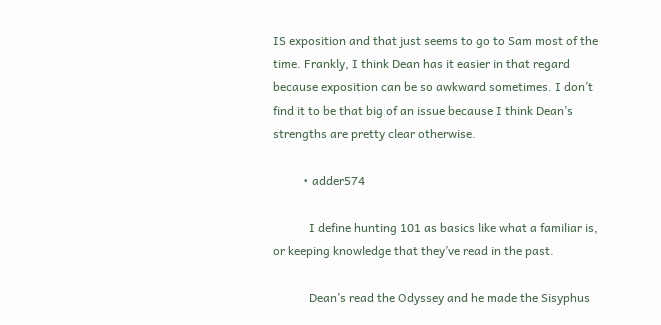IS exposition and that just seems to go to Sam most of the time. Frankly, I think Dean has it easier in that regard because exposition can be so awkward sometimes. I don’t find it to be that big of an issue because I think Dean’s strengths are pretty clear otherwise.

          • adder574

            I define hunting 101 as basics like what a familiar is, or keeping knowledge that they’ve read in the past.

            Dean’s read the Odyssey and he made the Sisyphus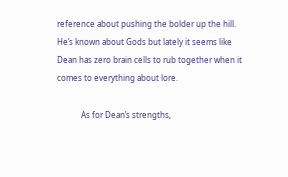reference about pushing the bolder up the hill. He’s known about Gods but lately it seems like Dean has zero brain cells to rub together when it comes to everything about lore.

            As for Dean’s strengths,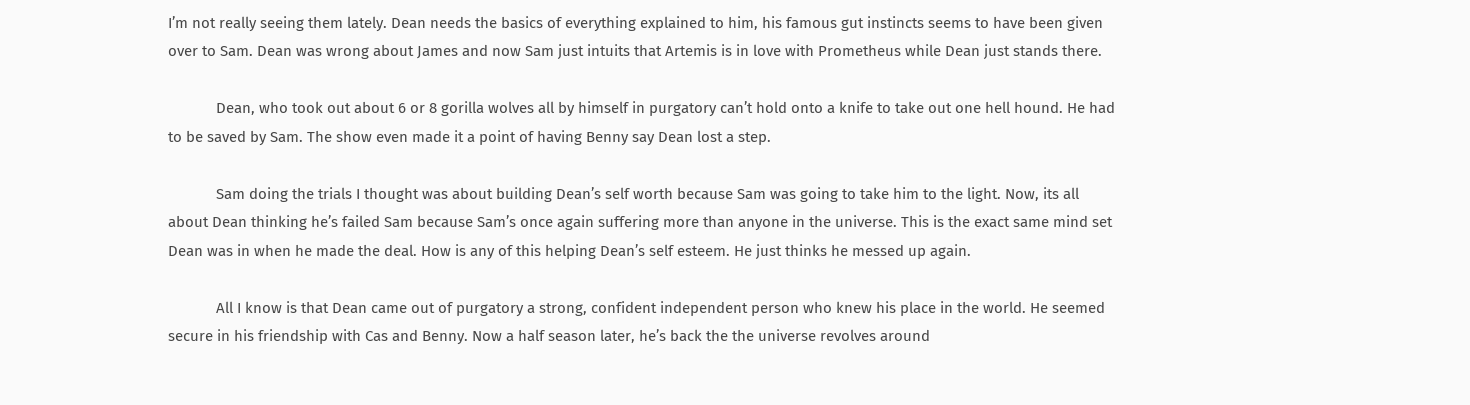I’m not really seeing them lately. Dean needs the basics of everything explained to him, his famous gut instincts seems to have been given over to Sam. Dean was wrong about James and now Sam just intuits that Artemis is in love with Prometheus while Dean just stands there.

            Dean, who took out about 6 or 8 gorilla wolves all by himself in purgatory can’t hold onto a knife to take out one hell hound. He had to be saved by Sam. The show even made it a point of having Benny say Dean lost a step.

            Sam doing the trials I thought was about building Dean’s self worth because Sam was going to take him to the light. Now, its all about Dean thinking he’s failed Sam because Sam’s once again suffering more than anyone in the universe. This is the exact same mind set Dean was in when he made the deal. How is any of this helping Dean’s self esteem. He just thinks he messed up again.

            All I know is that Dean came out of purgatory a strong, confident independent person who knew his place in the world. He seemed secure in his friendship with Cas and Benny. Now a half season later, he’s back the the universe revolves around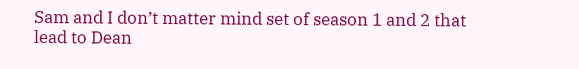Sam and I don’t matter mind set of season 1 and 2 that lead to Dean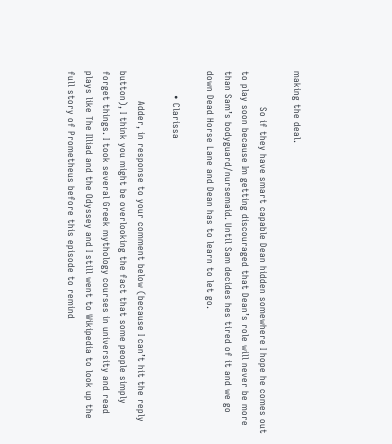making the deal.

            So if they have smart capable Dean hidden somewhere I hope he comes out to play soon because Im getting discouraged that Dean’s role will never be more than Sam’s bodyguard/nursemaid. Until Sam decides hes tired of it and we go down Dead Horse Lane and Dean has to learn to let go.

        • Clarissa

          Adder, in response to your comment below (because I can’t hit the reply button), I think you might be overlooking the fact that some people simply forget things. I took several Greek mythology courses in university and read plays like The Illiad and the Odyssey and I still went to Wikipedia to look up the full story of Prometheus before this episode to remind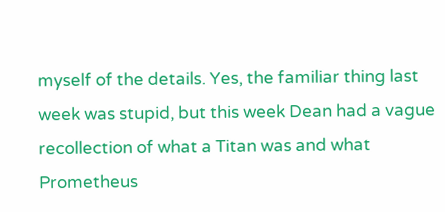myself of the details. Yes, the familiar thing last week was stupid, but this week Dean had a vague recollection of what a Titan was and what Prometheus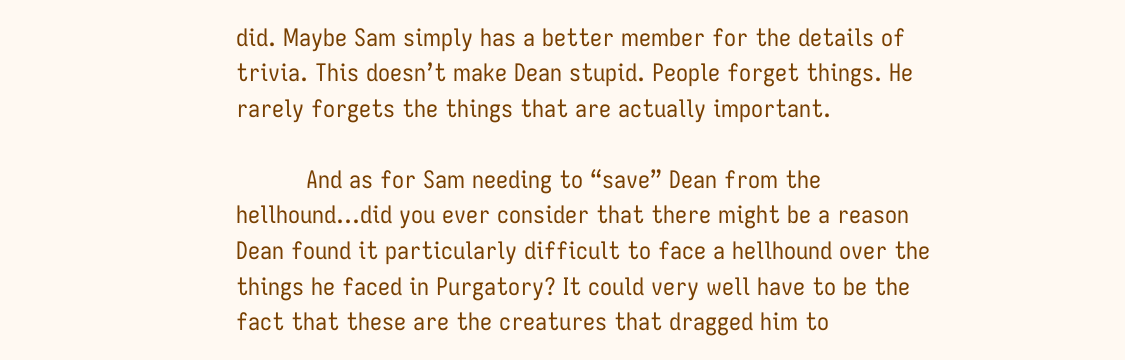did. Maybe Sam simply has a better member for the details of trivia. This doesn’t make Dean stupid. People forget things. He rarely forgets the things that are actually important.

          And as for Sam needing to “save” Dean from the hellhound…did you ever consider that there might be a reason Dean found it particularly difficult to face a hellhound over the things he faced in Purgatory? It could very well have to be the fact that these are the creatures that dragged him to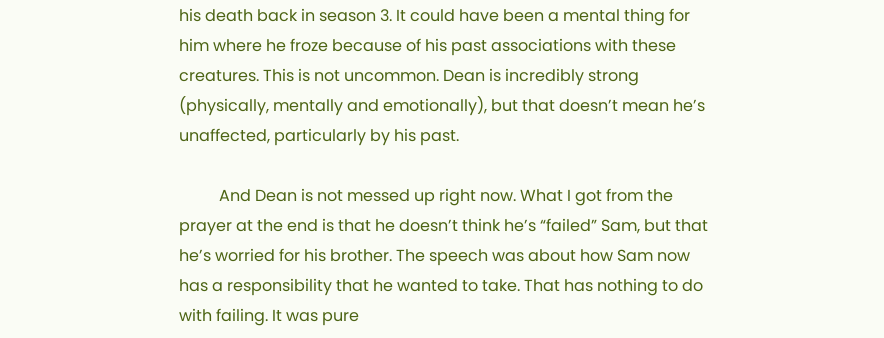his death back in season 3. It could have been a mental thing for him where he froze because of his past associations with these creatures. This is not uncommon. Dean is incredibly strong (physically, mentally and emotionally), but that doesn’t mean he’s unaffected, particularly by his past.

          And Dean is not messed up right now. What I got from the prayer at the end is that he doesn’t think he’s “failed” Sam, but that he’s worried for his brother. The speech was about how Sam now has a responsibility that he wanted to take. That has nothing to do with failing. It was pure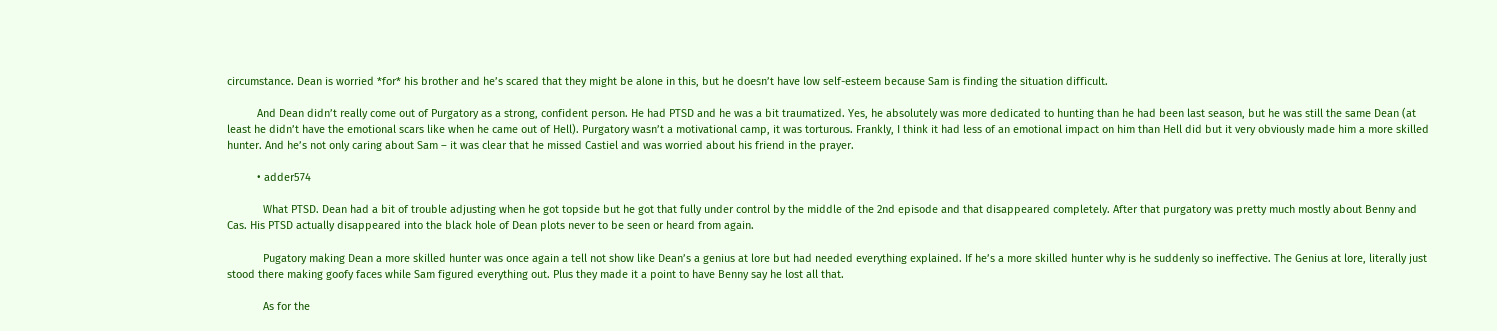circumstance. Dean is worried *for* his brother and he’s scared that they might be alone in this, but he doesn’t have low self-esteem because Sam is finding the situation difficult.

          And Dean didn’t really come out of Purgatory as a strong, confident person. He had PTSD and he was a bit traumatized. Yes, he absolutely was more dedicated to hunting than he had been last season, but he was still the same Dean (at least he didn’t have the emotional scars like when he came out of Hell). Purgatory wasn’t a motivational camp, it was torturous. Frankly, I think it had less of an emotional impact on him than Hell did but it very obviously made him a more skilled hunter. And he’s not only caring about Sam – it was clear that he missed Castiel and was worried about his friend in the prayer.

          • adder574

            What PTSD. Dean had a bit of trouble adjusting when he got topside but he got that fully under control by the middle of the 2nd episode and that disappeared completely. After that purgatory was pretty much mostly about Benny and Cas. His PTSD actually disappeared into the black hole of Dean plots never to be seen or heard from again.

            Pugatory making Dean a more skilled hunter was once again a tell not show like Dean’s a genius at lore but had needed everything explained. If he’s a more skilled hunter why is he suddenly so ineffective. The Genius at lore, literally just stood there making goofy faces while Sam figured everything out. Plus they made it a point to have Benny say he lost all that.

            As for the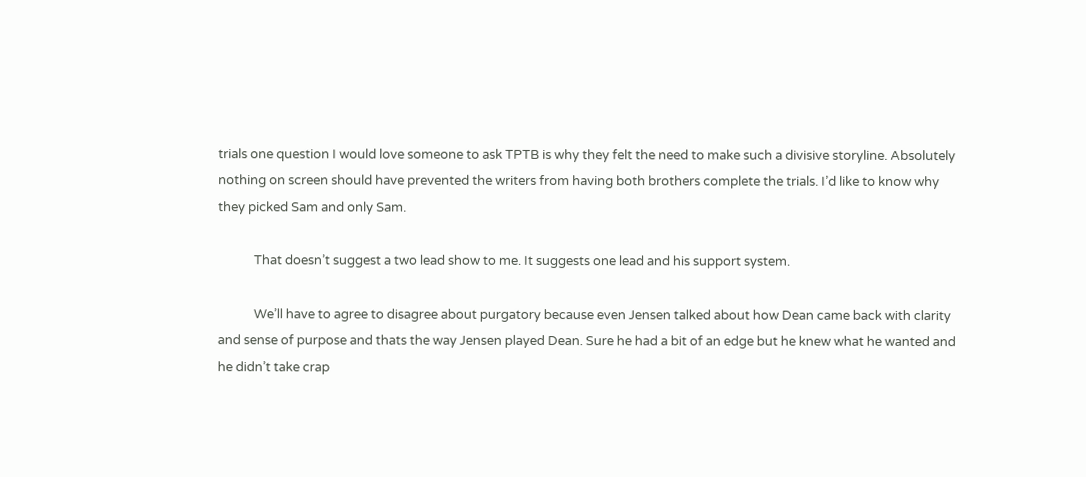trials one question I would love someone to ask TPTB is why they felt the need to make such a divisive storyline. Absolutely nothing on screen should have prevented the writers from having both brothers complete the trials. I’d like to know why they picked Sam and only Sam.

            That doesn’t suggest a two lead show to me. It suggests one lead and his support system.

            We’ll have to agree to disagree about purgatory because even Jensen talked about how Dean came back with clarity and sense of purpose and thats the way Jensen played Dean. Sure he had a bit of an edge but he knew what he wanted and he didn’t take crap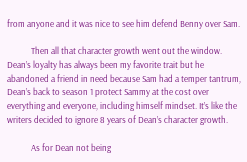from anyone and it was nice to see him defend Benny over Sam.

            Then all that character growth went out the window. Dean’s loyalty has always been my favorite trait but he abandoned a friend in need because Sam had a temper tantrum, Dean’s back to season 1 protect Sammy at the cost over everything and everyone, including himself mindset. It’s like the writers decided to ignore 8 years of Dean’s character growth.

            As for Dean not being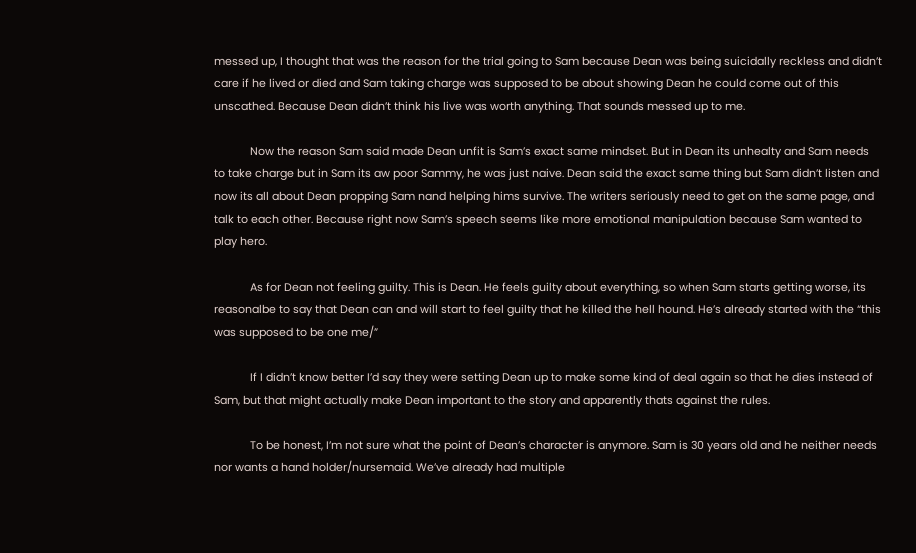messed up, I thought that was the reason for the trial going to Sam because Dean was being suicidally reckless and didn’t care if he lived or died and Sam taking charge was supposed to be about showing Dean he could come out of this unscathed. Because Dean didn’t think his live was worth anything. That sounds messed up to me.

            Now the reason Sam said made Dean unfit is Sam’s exact same mindset. But in Dean its unhealty and Sam needs to take charge but in Sam its aw poor Sammy, he was just naive. Dean said the exact same thing but Sam didn’t listen and now its all about Dean propping Sam nand helping hims survive. The writers seriously need to get on the same page, and talk to each other. Because right now Sam’s speech seems like more emotional manipulation because Sam wanted to play hero.

            As for Dean not feeling guilty. This is Dean. He feels guilty about everything, so when Sam starts getting worse, its reasonalbe to say that Dean can and will start to feel guilty that he killed the hell hound. He’s already started with the “this was supposed to be one me/”

            If I didn’t know better I’d say they were setting Dean up to make some kind of deal again so that he dies instead of Sam, but that might actually make Dean important to the story and apparently thats against the rules.

            To be honest, I’m not sure what the point of Dean’s character is anymore. Sam is 30 years old and he neither needs nor wants a hand holder/nursemaid. We’ve already had multiple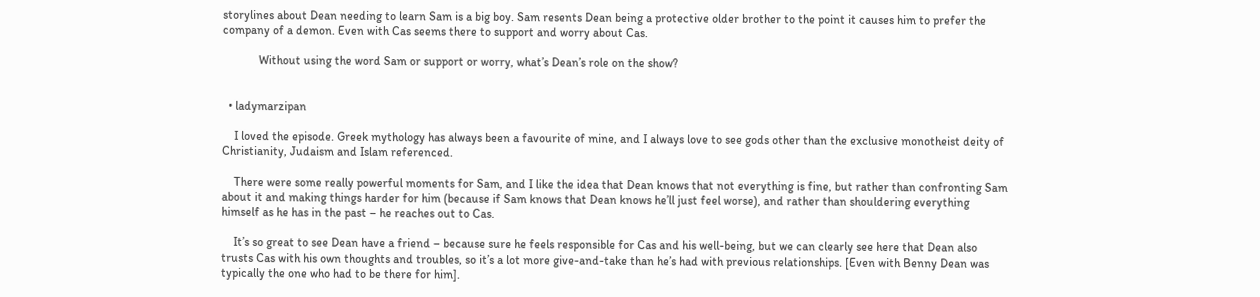storylines about Dean needing to learn Sam is a big boy. Sam resents Dean being a protective older brother to the point it causes him to prefer the company of a demon. Even with Cas seems there to support and worry about Cas.

            Without using the word Sam or support or worry, what’s Dean’s role on the show?


  • ladymarzipan

    I loved the episode. Greek mythology has always been a favourite of mine, and I always love to see gods other than the exclusive monotheist deity of Christianity, Judaism and Islam referenced.

    There were some really powerful moments for Sam, and I like the idea that Dean knows that not everything is fine, but rather than confronting Sam about it and making things harder for him (because if Sam knows that Dean knows he’ll just feel worse), and rather than shouldering everything himself as he has in the past – he reaches out to Cas.

    It’s so great to see Dean have a friend – because sure he feels responsible for Cas and his well-being, but we can clearly see here that Dean also trusts Cas with his own thoughts and troubles, so it’s a lot more give-and-take than he’s had with previous relationships. [Even with Benny Dean was typically the one who had to be there for him].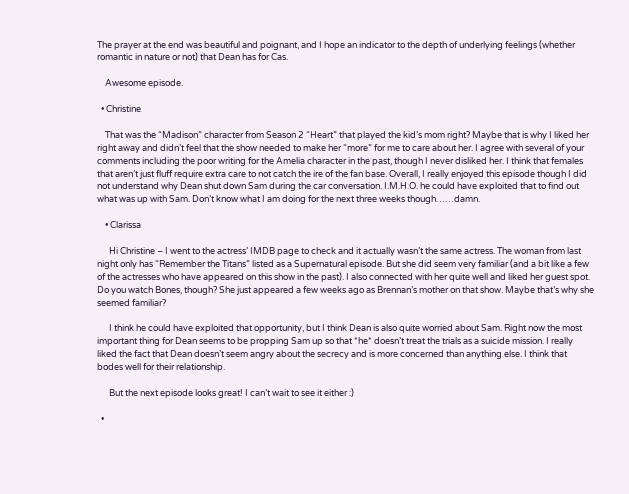The prayer at the end was beautiful and poignant, and I hope an indicator to the depth of underlying feelings (whether romantic in nature or not) that Dean has for Cas.

    Awesome episode.

  • Christine

    That was the “Madison” character from Season 2 “Heart” that played the kid’s mom right? Maybe that is why I liked her right away and didn’t feel that the show needed to make her “more” for me to care about her. I agree with several of your comments including the poor writing for the Amelia character in the past, though I never disliked her. I think that females that aren’t just fluff require extra care to not catch the ire of the fan base. Overall, I really enjoyed this episode though I did not understand why Dean shut down Sam during the car conversation. I.M.H.O. he could have exploited that to find out what was up with Sam. Don’t know what I am doing for the next three weeks though……damn.

    • Clarissa

      Hi Christine – I went to the actress’ IMDB page to check and it actually wasn’t the same actress. The woman from last night only has “Remember the Titans” listed as a Supernatural episode. But she did seem very familiar (and a bit like a few of the actresses who have appeared on this show in the past). I also connected with her quite well and liked her guest spot. Do you watch Bones, though? She just appeared a few weeks ago as Brennan’s mother on that show. Maybe that’s why she seemed familiar?

      I think he could have exploited that opportunity, but I think Dean is also quite worried about Sam. Right now the most important thing for Dean seems to be propping Sam up so that *he* doesn’t treat the trials as a suicide mission. I really liked the fact that Dean doesn’t seem angry about the secrecy and is more concerned than anything else. I think that bodes well for their relationship.

      But the next episode looks great! I can’t wait to see it either :)

  •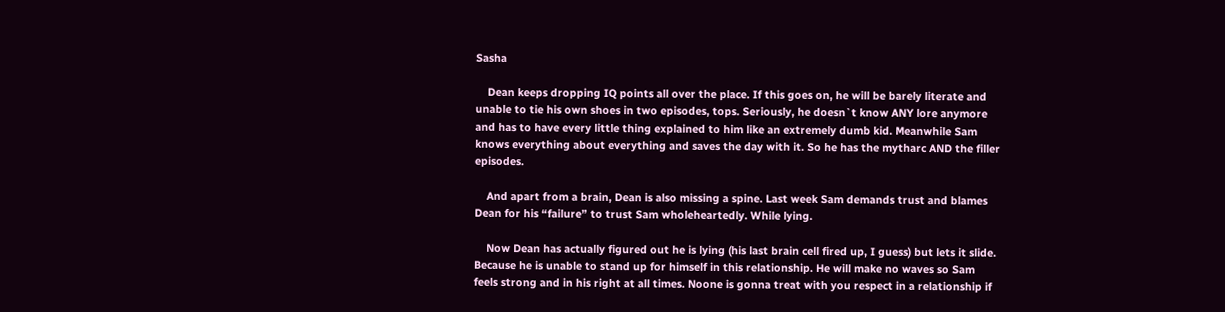Sasha

    Dean keeps dropping IQ points all over the place. If this goes on, he will be barely literate and unable to tie his own shoes in two episodes, tops. Seriously, he doesn`t know ANY lore anymore and has to have every little thing explained to him like an extremely dumb kid. Meanwhile Sam knows everything about everything and saves the day with it. So he has the mytharc AND the filler episodes.

    And apart from a brain, Dean is also missing a spine. Last week Sam demands trust and blames Dean for his “failure” to trust Sam wholeheartedly. While lying.

    Now Dean has actually figured out he is lying (his last brain cell fired up, I guess) but lets it slide. Because he is unable to stand up for himself in this relationship. He will make no waves so Sam feels strong and in his right at all times. Noone is gonna treat with you respect in a relationship if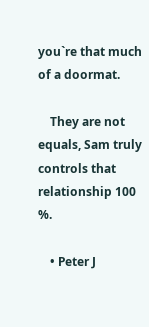you`re that much of a doormat.

    They are not equals, Sam truly controls that relationship 100 %.

    • Peter J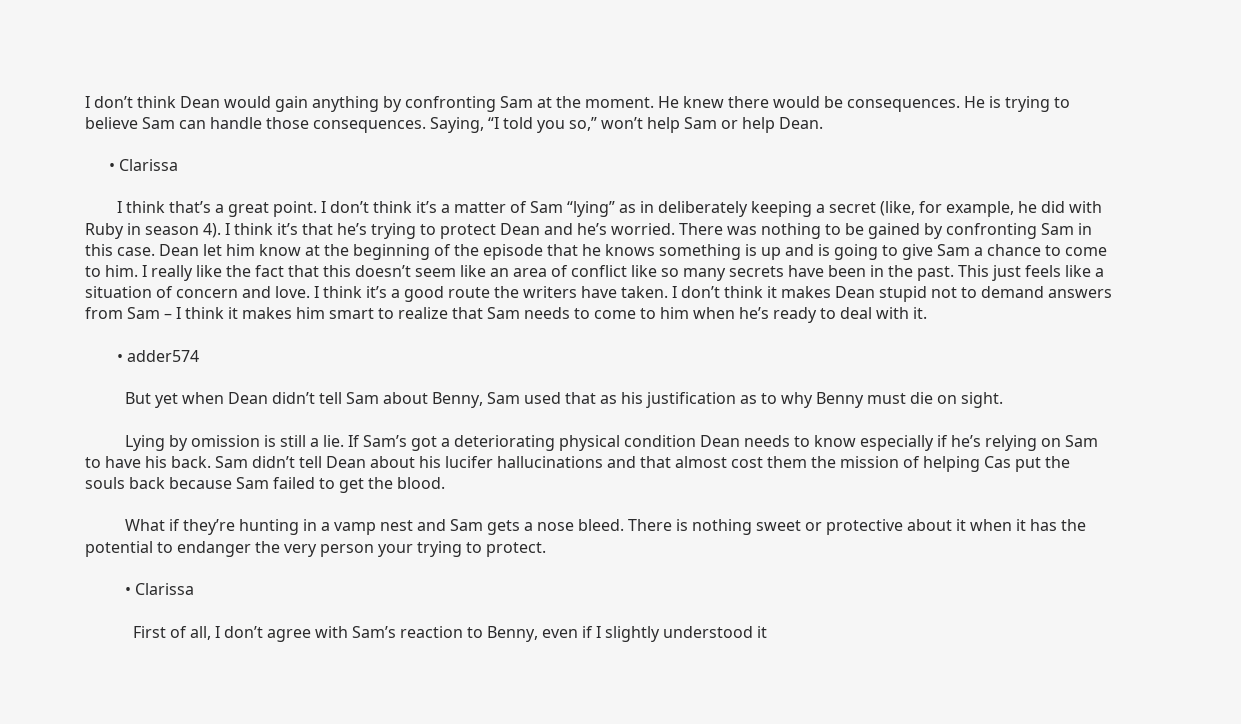I don’t think Dean would gain anything by confronting Sam at the moment. He knew there would be consequences. He is trying to believe Sam can handle those consequences. Saying, “I told you so,” won’t help Sam or help Dean.

      • Clarissa

        I think that’s a great point. I don’t think it’s a matter of Sam “lying” as in deliberately keeping a secret (like, for example, he did with Ruby in season 4). I think it’s that he’s trying to protect Dean and he’s worried. There was nothing to be gained by confronting Sam in this case. Dean let him know at the beginning of the episode that he knows something is up and is going to give Sam a chance to come to him. I really like the fact that this doesn’t seem like an area of conflict like so many secrets have been in the past. This just feels like a situation of concern and love. I think it’s a good route the writers have taken. I don’t think it makes Dean stupid not to demand answers from Sam – I think it makes him smart to realize that Sam needs to come to him when he’s ready to deal with it.

        • adder574

          But yet when Dean didn’t tell Sam about Benny, Sam used that as his justification as to why Benny must die on sight.

          Lying by omission is still a lie. If Sam’s got a deteriorating physical condition Dean needs to know especially if he’s relying on Sam to have his back. Sam didn’t tell Dean about his lucifer hallucinations and that almost cost them the mission of helping Cas put the souls back because Sam failed to get the blood.

          What if they’re hunting in a vamp nest and Sam gets a nose bleed. There is nothing sweet or protective about it when it has the potential to endanger the very person your trying to protect.

          • Clarissa

            First of all, I don’t agree with Sam’s reaction to Benny, even if I slightly understood it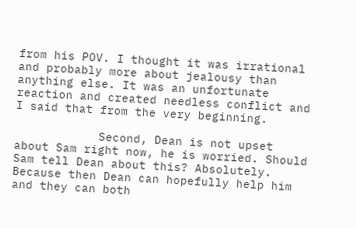from his POV. I thought it was irrational and probably more about jealousy than anything else. It was an unfortunate reaction and created needless conflict and I said that from the very beginning.

            Second, Dean is not upset about Sam right now, he is worried. Should Sam tell Dean about this? Absolutely. Because then Dean can hopefully help him and they can both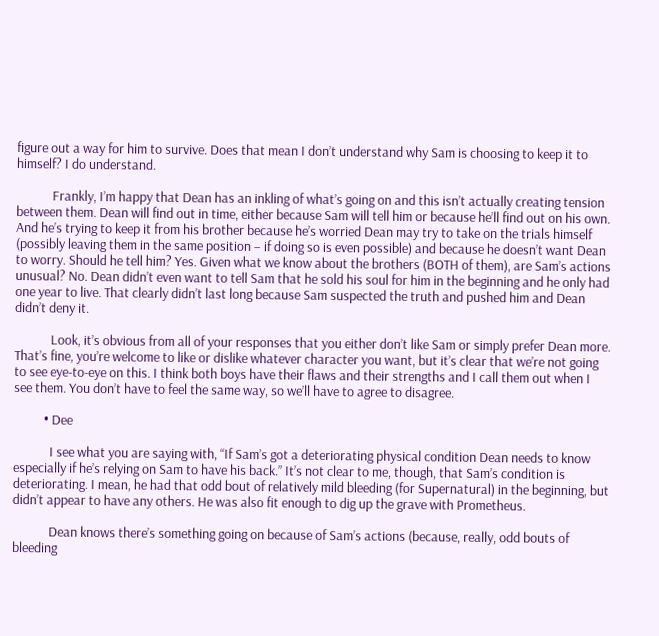figure out a way for him to survive. Does that mean I don’t understand why Sam is choosing to keep it to himself? I do understand.

            Frankly, I’m happy that Dean has an inkling of what’s going on and this isn’t actually creating tension between them. Dean will find out in time, either because Sam will tell him or because he’ll find out on his own. And he’s trying to keep it from his brother because he’s worried Dean may try to take on the trials himself (possibly leaving them in the same position – if doing so is even possible) and because he doesn’t want Dean to worry. Should he tell him? Yes. Given what we know about the brothers (BOTH of them), are Sam’s actions unusual? No. Dean didn’t even want to tell Sam that he sold his soul for him in the beginning and he only had one year to live. That clearly didn’t last long because Sam suspected the truth and pushed him and Dean didn’t deny it.

            Look, it’s obvious from all of your responses that you either don’t like Sam or simply prefer Dean more. That’s fine, you’re welcome to like or dislike whatever character you want, but it’s clear that we’re not going to see eye-to-eye on this. I think both boys have their flaws and their strengths and I call them out when I see them. You don’t have to feel the same way, so we’ll have to agree to disagree.

          • Dee

            I see what you are saying with, “If Sam’s got a deteriorating physical condition Dean needs to know especially if he’s relying on Sam to have his back.” It’s not clear to me, though, that Sam’s condition is deteriorating. I mean, he had that odd bout of relatively mild bleeding (for Supernatural) in the beginning, but didn’t appear to have any others. He was also fit enough to dig up the grave with Prometheus.

            Dean knows there’s something going on because of Sam’s actions (because, really, odd bouts of bleeding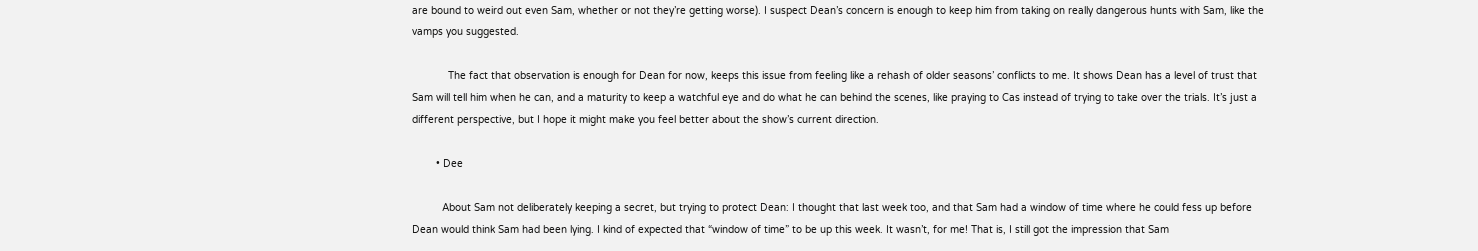are bound to weird out even Sam, whether or not they’re getting worse). I suspect Dean’s concern is enough to keep him from taking on really dangerous hunts with Sam, like the vamps you suggested.

            The fact that observation is enough for Dean for now, keeps this issue from feeling like a rehash of older seasons’ conflicts to me. It shows Dean has a level of trust that Sam will tell him when he can, and a maturity to keep a watchful eye and do what he can behind the scenes, like praying to Cas instead of trying to take over the trials. It’s just a different perspective, but I hope it might make you feel better about the show’s current direction.

        • Dee

          About Sam not deliberately keeping a secret, but trying to protect Dean: I thought that last week too, and that Sam had a window of time where he could fess up before Dean would think Sam had been lying. I kind of expected that “window of time” to be up this week. It wasn’t, for me! That is, I still got the impression that Sam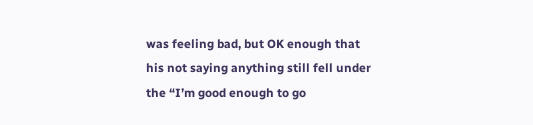was feeling bad, but OK enough that his not saying anything still fell under the “I’m good enough to go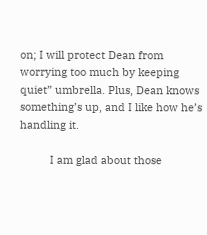on; I will protect Dean from worrying too much by keeping quiet” umbrella. Plus, Dean knows something’s up, and I like how he’s handling it.

          I am glad about those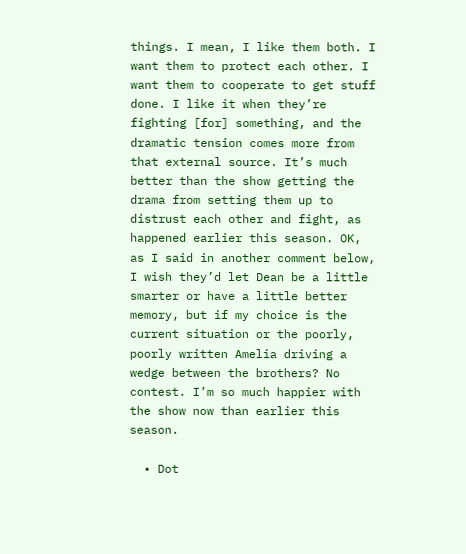things. I mean, I like them both. I want them to protect each other. I want them to cooperate to get stuff done. I like it when they’re fighting [for] something, and the dramatic tension comes more from that external source. It’s much better than the show getting the drama from setting them up to distrust each other and fight, as happened earlier this season. OK, as I said in another comment below, I wish they’d let Dean be a little smarter or have a little better memory, but if my choice is the current situation or the poorly, poorly written Amelia driving a wedge between the brothers? No contest. I’m so much happier with the show now than earlier this season.

  • Dot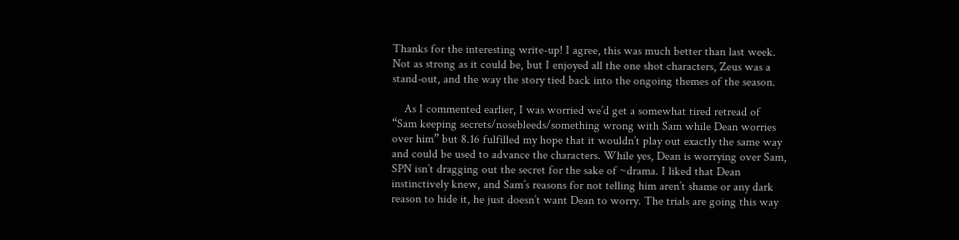Thanks for the interesting write-up! I agree, this was much better than last week. Not as strong as it could be, but I enjoyed all the one shot characters, Zeus was a stand-out, and the way the story tied back into the ongoing themes of the season.

    As I commented earlier, I was worried we’d get a somewhat tired retread of “Sam keeping secrets/nosebleeds/something wrong with Sam while Dean worries over him” but 8.16 fulfilled my hope that it wouldn’t play out exactly the same way and could be used to advance the characters. While yes, Dean is worrying over Sam, SPN isn’t dragging out the secret for the sake of ~drama. I liked that Dean instinctively knew, and Sam’s reasons for not telling him aren’t shame or any dark reason to hide it, he just doesn’t want Dean to worry. The trials are going this way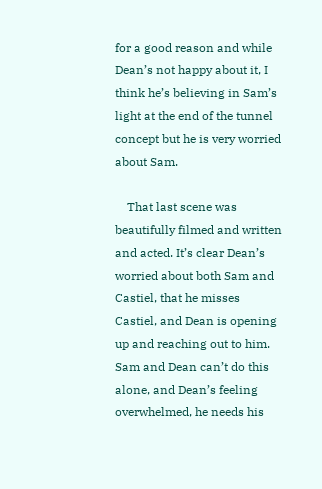for a good reason and while Dean’s not happy about it, I think he’s believing in Sam’s light at the end of the tunnel concept but he is very worried about Sam.

    That last scene was beautifully filmed and written and acted. It’s clear Dean’s worried about both Sam and Castiel, that he misses Castiel, and Dean is opening up and reaching out to him. Sam and Dean can’t do this alone, and Dean’s feeling overwhelmed, he needs his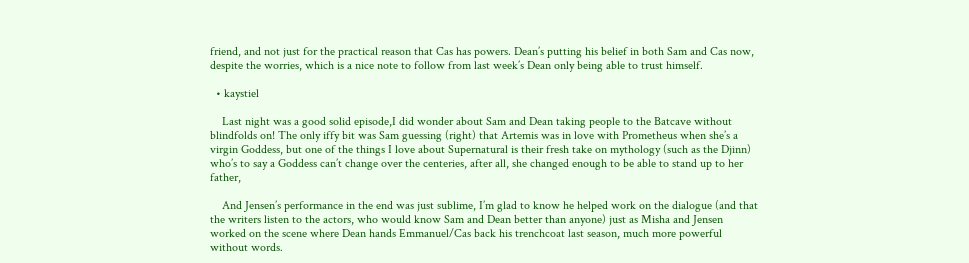friend, and not just for the practical reason that Cas has powers. Dean’s putting his belief in both Sam and Cas now, despite the worries, which is a nice note to follow from last week’s Dean only being able to trust himself.

  • kaystiel

    Last night was a good solid episode,I did wonder about Sam and Dean taking people to the Batcave without blindfolds on! The only iffy bit was Sam guessing (right) that Artemis was in love with Prometheus when she’s a virgin Goddess, but one of the things I love about Supernatural is their fresh take on mythology (such as the Djinn) who’s to say a Goddess can’t change over the centeries, after all, she changed enough to be able to stand up to her father,

    And Jensen’s performance in the end was just sublime, I’m glad to know he helped work on the dialogue (and that the writers listen to the actors, who would know Sam and Dean better than anyone) just as Misha and Jensen worked on the scene where Dean hands Emmanuel/Cas back his trenchcoat last season, much more powerful without words.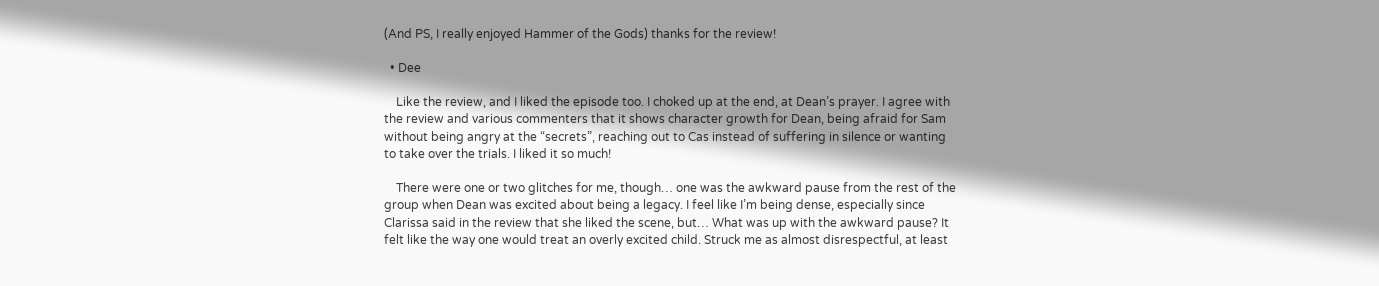(And PS, I really enjoyed Hammer of the Gods) thanks for the review!

  • Dee

    Like the review, and I liked the episode too. I choked up at the end, at Dean’s prayer. I agree with the review and various commenters that it shows character growth for Dean, being afraid for Sam without being angry at the “secrets”, reaching out to Cas instead of suffering in silence or wanting to take over the trials. I liked it so much!

    There were one or two glitches for me, though… one was the awkward pause from the rest of the group when Dean was excited about being a legacy. I feel like I’m being dense, especially since Clarissa said in the review that she liked the scene, but… What was up with the awkward pause? It felt like the way one would treat an overly excited child. Struck me as almost disrespectful, at least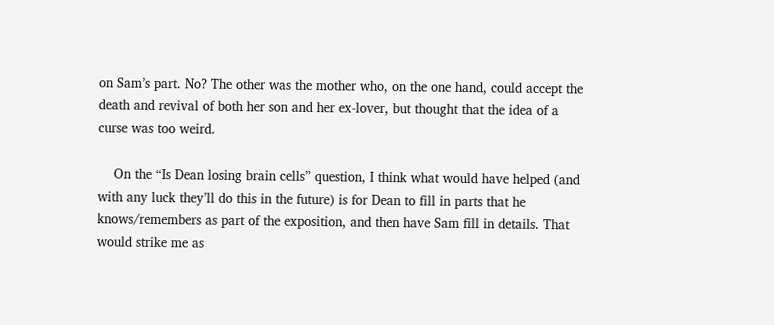on Sam’s part. No? The other was the mother who, on the one hand, could accept the death and revival of both her son and her ex-lover, but thought that the idea of a curse was too weird.

    On the “Is Dean losing brain cells” question, I think what would have helped (and with any luck they’ll do this in the future) is for Dean to fill in parts that he knows/remembers as part of the exposition, and then have Sam fill in details. That would strike me as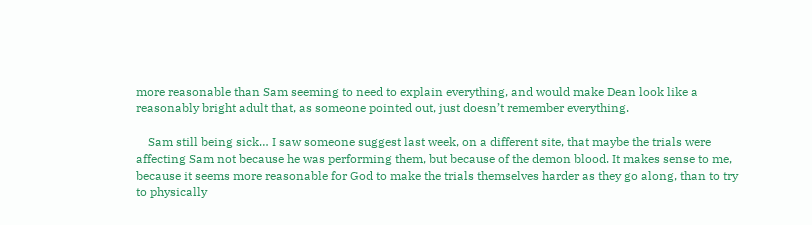more reasonable than Sam seeming to need to explain everything, and would make Dean look like a reasonably bright adult that, as someone pointed out, just doesn’t remember everything.

    Sam still being sick… I saw someone suggest last week, on a different site, that maybe the trials were affecting Sam not because he was performing them, but because of the demon blood. It makes sense to me, because it seems more reasonable for God to make the trials themselves harder as they go along, than to try to physically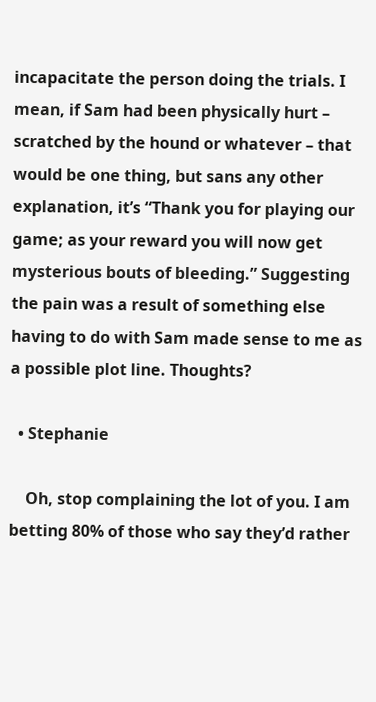incapacitate the person doing the trials. I mean, if Sam had been physically hurt – scratched by the hound or whatever – that would be one thing, but sans any other explanation, it’s “Thank you for playing our game; as your reward you will now get mysterious bouts of bleeding.” Suggesting the pain was a result of something else having to do with Sam made sense to me as a possible plot line. Thoughts?

  • Stephanie

    Oh, stop complaining the lot of you. I am betting 80% of those who say they’d rather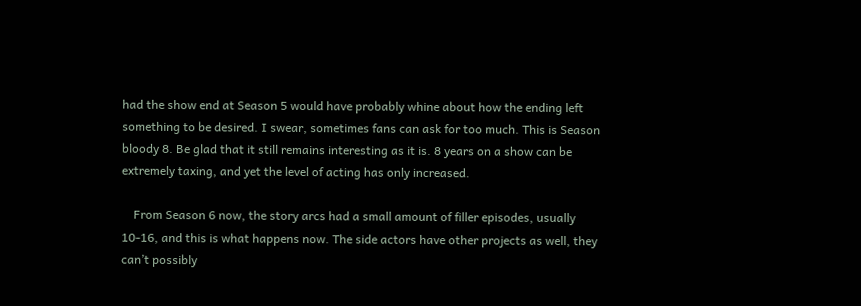had the show end at Season 5 would have probably whine about how the ending left something to be desired. I swear, sometimes fans can ask for too much. This is Season bloody 8. Be glad that it still remains interesting as it is. 8 years on a show can be extremely taxing, and yet the level of acting has only increased.

    From Season 6 now, the story arcs had a small amount of filler episodes, usually 10-16, and this is what happens now. The side actors have other projects as well, they can’t possibly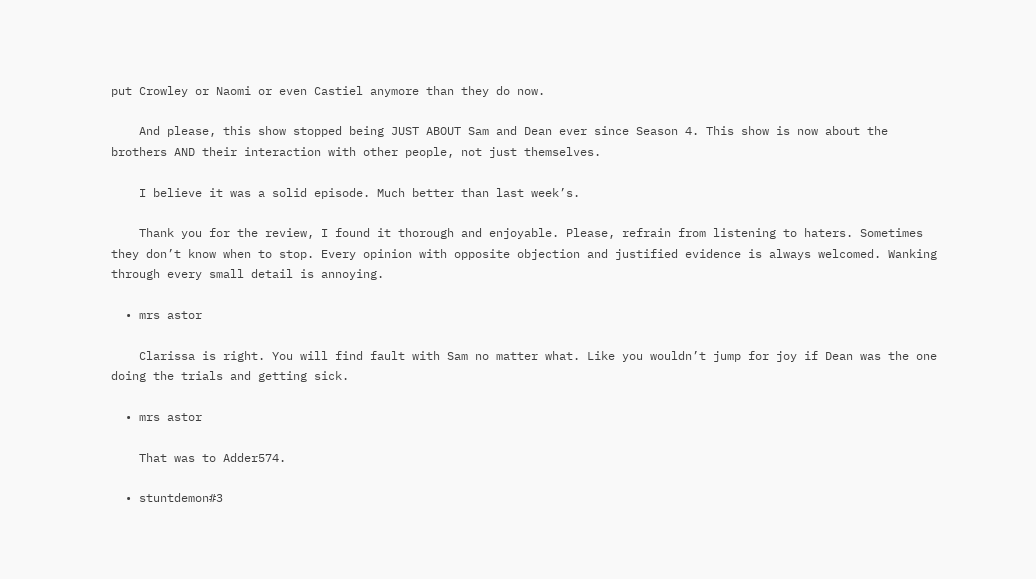put Crowley or Naomi or even Castiel anymore than they do now.

    And please, this show stopped being JUST ABOUT Sam and Dean ever since Season 4. This show is now about the brothers AND their interaction with other people, not just themselves.

    I believe it was a solid episode. Much better than last week’s.

    Thank you for the review, I found it thorough and enjoyable. Please, refrain from listening to haters. Sometimes they don’t know when to stop. Every opinion with opposite objection and justified evidence is always welcomed. Wanking through every small detail is annoying.

  • mrs astor

    Clarissa is right. You will find fault with Sam no matter what. Like you wouldn’t jump for joy if Dean was the one doing the trials and getting sick.

  • mrs astor

    That was to Adder574.

  • stuntdemon#3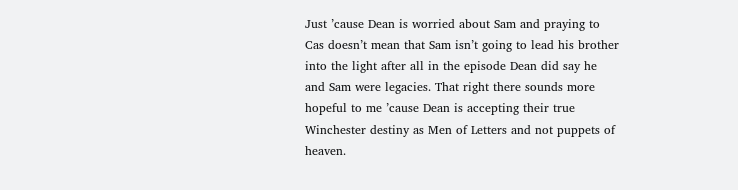Just ’cause Dean is worried about Sam and praying to Cas doesn’t mean that Sam isn’t going to lead his brother into the light after all in the episode Dean did say he and Sam were legacies. That right there sounds more hopeful to me ’cause Dean is accepting their true Winchester destiny as Men of Letters and not puppets of heaven.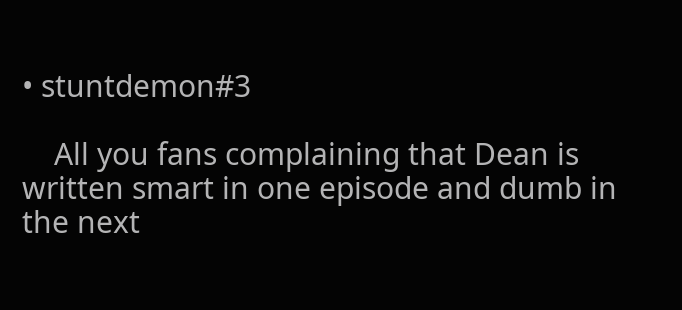• stuntdemon#3

    All you fans complaining that Dean is written smart in one episode and dumb in the next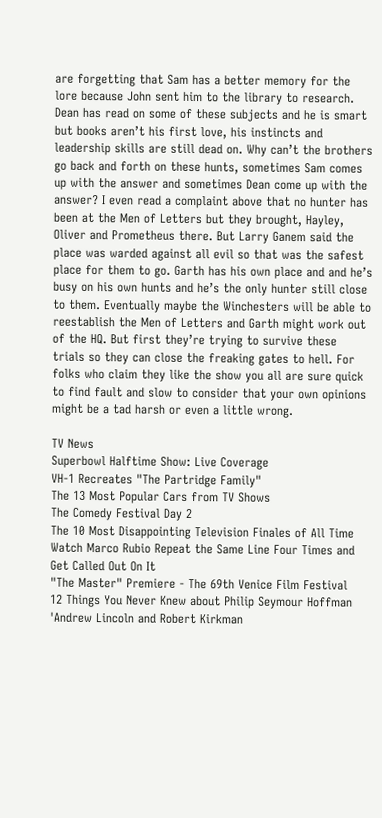are forgetting that Sam has a better memory for the lore because John sent him to the library to research. Dean has read on some of these subjects and he is smart but books aren’t his first love, his instincts and leadership skills are still dead on. Why can’t the brothers go back and forth on these hunts, sometimes Sam comes up with the answer and sometimes Dean come up with the answer? I even read a complaint above that no hunter has been at the Men of Letters but they brought, Hayley, Oliver and Prometheus there. But Larry Ganem said the place was warded against all evil so that was the safest place for them to go. Garth has his own place and and he’s busy on his own hunts and he’s the only hunter still close to them. Eventually maybe the Winchesters will be able to reestablish the Men of Letters and Garth might work out of the HQ. But first they’re trying to survive these trials so they can close the freaking gates to hell. For folks who claim they like the show you all are sure quick to find fault and slow to consider that your own opinions might be a tad harsh or even a little wrong.

TV News
Superbowl Halftime Show: Live Coverage
VH-1 Recreates "The Partridge Family"
The 13 Most Popular Cars from TV Shows
The Comedy Festival Day 2
The 10 Most Disappointing Television Finales of All Time
Watch Marco Rubio Repeat the Same Line Four Times and Get Called Out On It
"The Master" Premiere - The 69th Venice Film Festival
12 Things You Never Knew about Philip Seymour Hoffman
'Andrew Lincoln and Robert Kirkman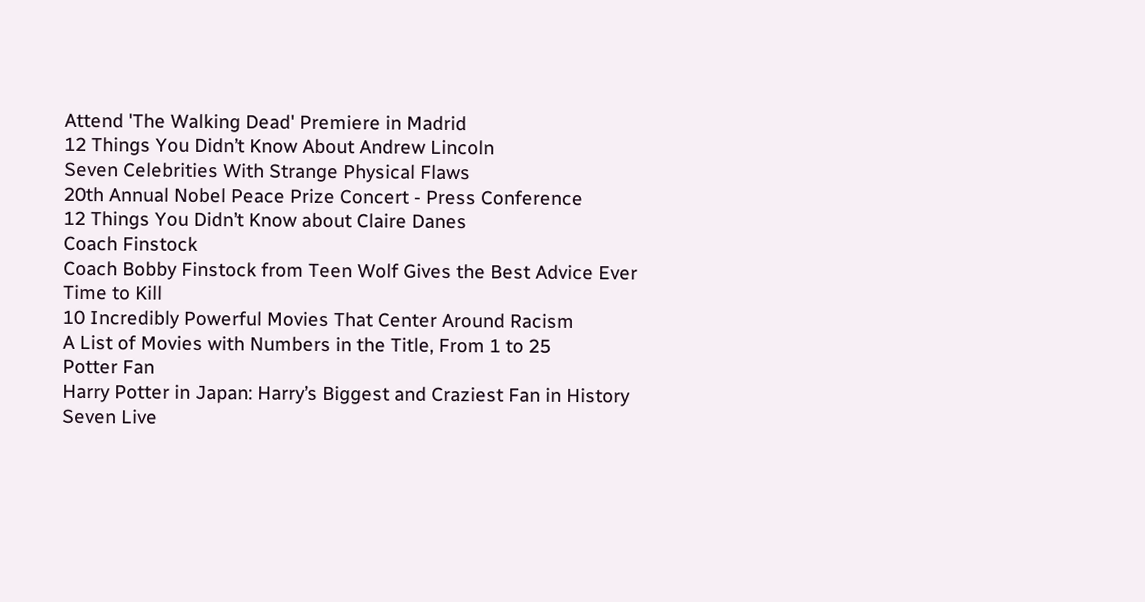Attend 'The Walking Dead' Premiere in Madrid
12 Things You Didn’t Know About Andrew Lincoln
Seven Celebrities With Strange Physical Flaws
20th Annual Nobel Peace Prize Concert - Press Conference
12 Things You Didn’t Know about Claire Danes
Coach Finstock
Coach Bobby Finstock from Teen Wolf Gives the Best Advice Ever
Time to Kill
10 Incredibly Powerful Movies That Center Around Racism
A List of Movies with Numbers in the Title, From 1 to 25
Potter Fan
Harry Potter in Japan: Harry’s Biggest and Craziest Fan in History
Seven Live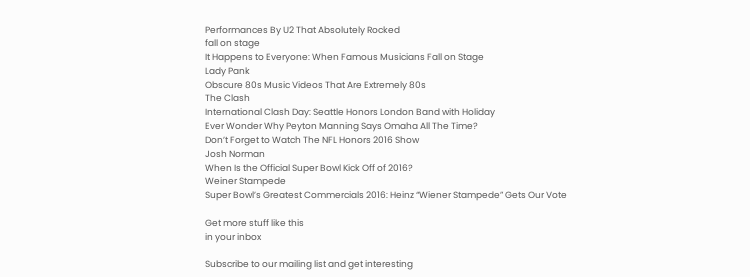Performances By U2 That Absolutely Rocked
fall on stage
It Happens to Everyone: When Famous Musicians Fall on Stage
Lady Pank
Obscure 80s Music Videos That Are Extremely 80s
The Clash
International Clash Day: Seattle Honors London Band with Holiday
Ever Wonder Why Peyton Manning Says Omaha All The Time?
Don’t Forget to Watch The NFL Honors 2016 Show
Josh Norman
When Is the Official Super Bowl Kick Off of 2016?
Weiner Stampede
Super Bowl’s Greatest Commercials 2016: Heinz “Wiener Stampede” Gets Our Vote

Get more stuff like this
in your inbox

Subscribe to our mailing list and get interesting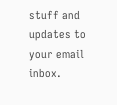stuff and updates to your email inbox.